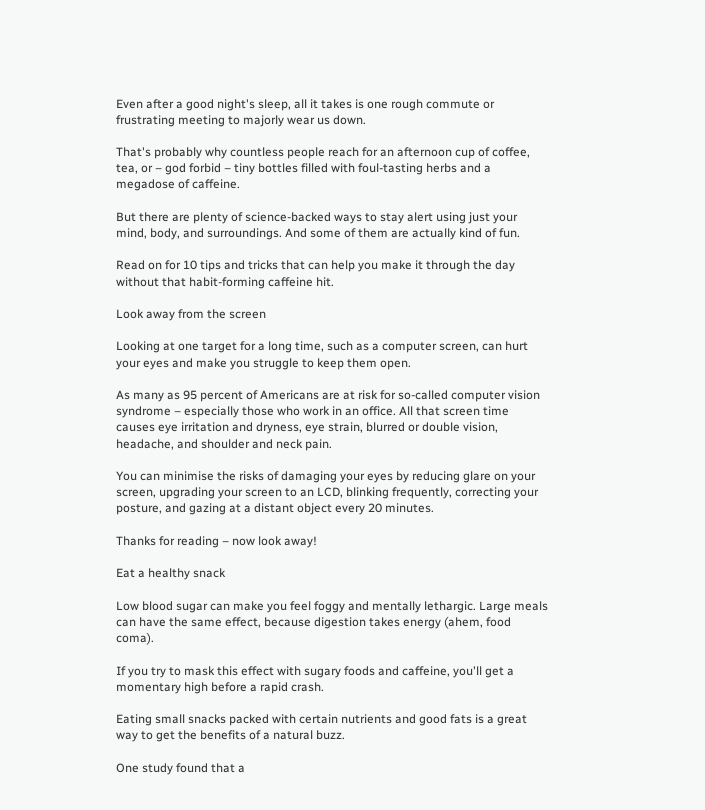Even after a good night's sleep, all it takes is one rough commute or frustrating meeting to majorly wear us down.

That's probably why countless people reach for an afternoon cup of coffee, tea, or – god forbid – tiny bottles filled with foul-tasting herbs and a megadose of caffeine.

But there are plenty of science-backed ways to stay alert using just your mind, body, and surroundings. And some of them are actually kind of fun.

Read on for 10 tips and tricks that can help you make it through the day without that habit-forming caffeine hit.

Look away from the screen

Looking at one target for a long time, such as a computer screen, can hurt your eyes and make you struggle to keep them open.

As many as 95 percent of Americans are at risk for so-called computer vision syndrome – especially those who work in an office. All that screen time causes eye irritation and dryness, eye strain, blurred or double vision, headache, and shoulder and neck pain.

You can minimise the risks of damaging your eyes by reducing glare on your screen, upgrading your screen to an LCD, blinking frequently, correcting your posture, and gazing at a distant object every 20 minutes.

Thanks for reading – now look away!

Eat a healthy snack

Low blood sugar can make you feel foggy and mentally lethargic. Large meals can have the same effect, because digestion takes energy (ahem, food coma).

If you try to mask this effect with sugary foods and caffeine, you'll get a momentary high before a rapid crash.

Eating small snacks packed with certain nutrients and good fats is a great way to get the benefits of a natural buzz.

One study found that a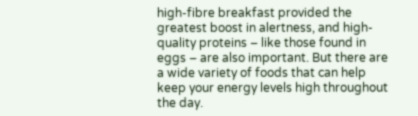high-fibre breakfast provided the greatest boost in alertness, and high-quality proteins – like those found in eggs – are also important. But there are a wide variety of foods that can help keep your energy levels high throughout the day.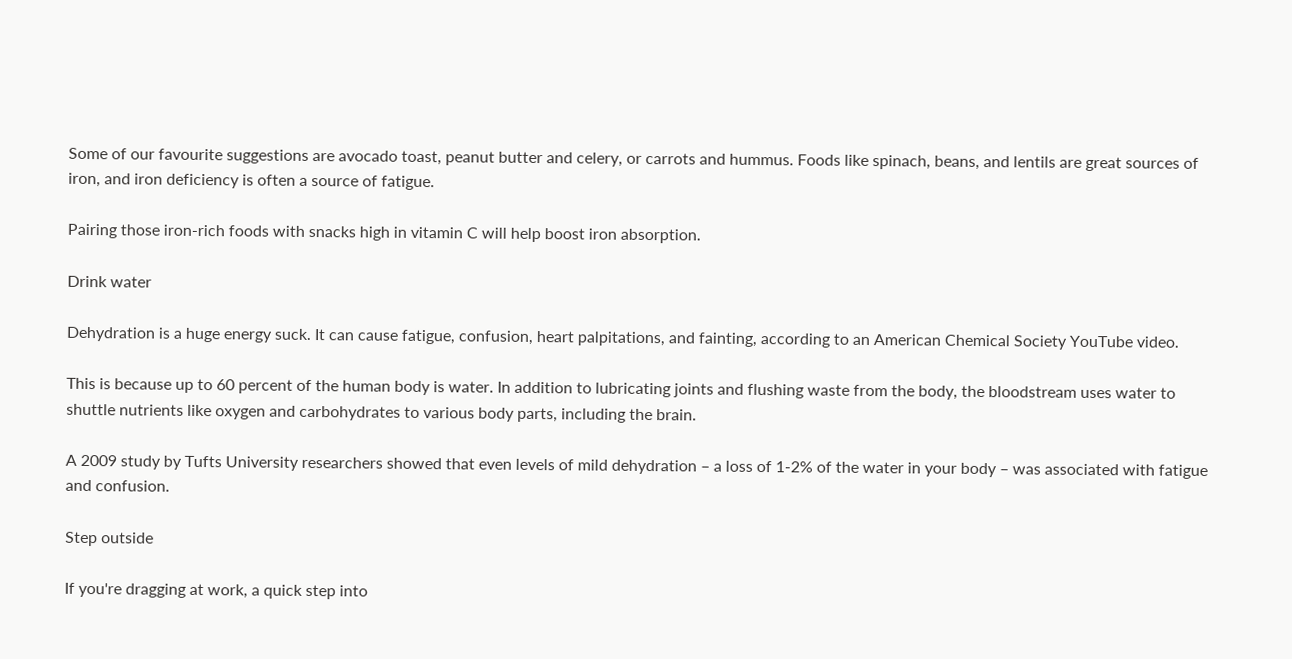Some of our favourite suggestions are avocado toast, peanut butter and celery, or carrots and hummus. Foods like spinach, beans, and lentils are great sources of iron, and iron deficiency is often a source of fatigue.

Pairing those iron-rich foods with snacks high in vitamin C will help boost iron absorption.

Drink water

Dehydration is a huge energy suck. It can cause fatigue, confusion, heart palpitations, and fainting, according to an American Chemical Society YouTube video.

This is because up to 60 percent of the human body is water. In addition to lubricating joints and flushing waste from the body, the bloodstream uses water to shuttle nutrients like oxygen and carbohydrates to various body parts, including the brain.

A 2009 study by Tufts University researchers showed that even levels of mild dehydration – a loss of 1-2% of the water in your body – was associated with fatigue and confusion.

Step outside

If you're dragging at work, a quick step into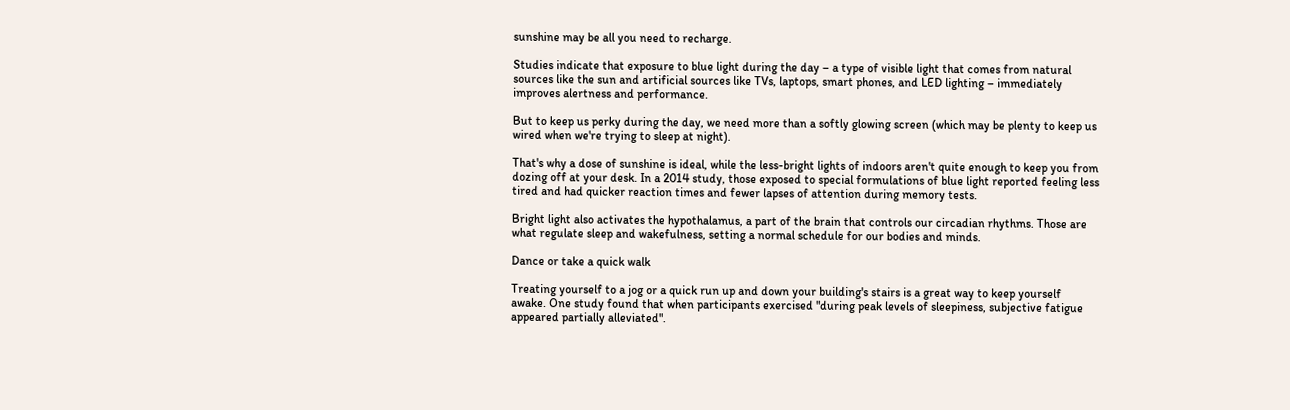sunshine may be all you need to recharge.

Studies indicate that exposure to blue light during the day – a type of visible light that comes from natural sources like the sun and artificial sources like TVs, laptops, smart phones, and LED lighting – immediately improves alertness and performance.

But to keep us perky during the day, we need more than a softly glowing screen (which may be plenty to keep us wired when we're trying to sleep at night).

That's why a dose of sunshine is ideal, while the less-bright lights of indoors aren't quite enough to keep you from dozing off at your desk. In a 2014 study, those exposed to special formulations of blue light reported feeling less tired and had quicker reaction times and fewer lapses of attention during memory tests.

Bright light also activates the hypothalamus, a part of the brain that controls our circadian rhythms. Those are what regulate sleep and wakefulness, setting a normal schedule for our bodies and minds.

Dance or take a quick walk

Treating yourself to a jog or a quick run up and down your building's stairs is a great way to keep yourself awake. One study found that when participants exercised "during peak levels of sleepiness, subjective fatigue appeared partially alleviated".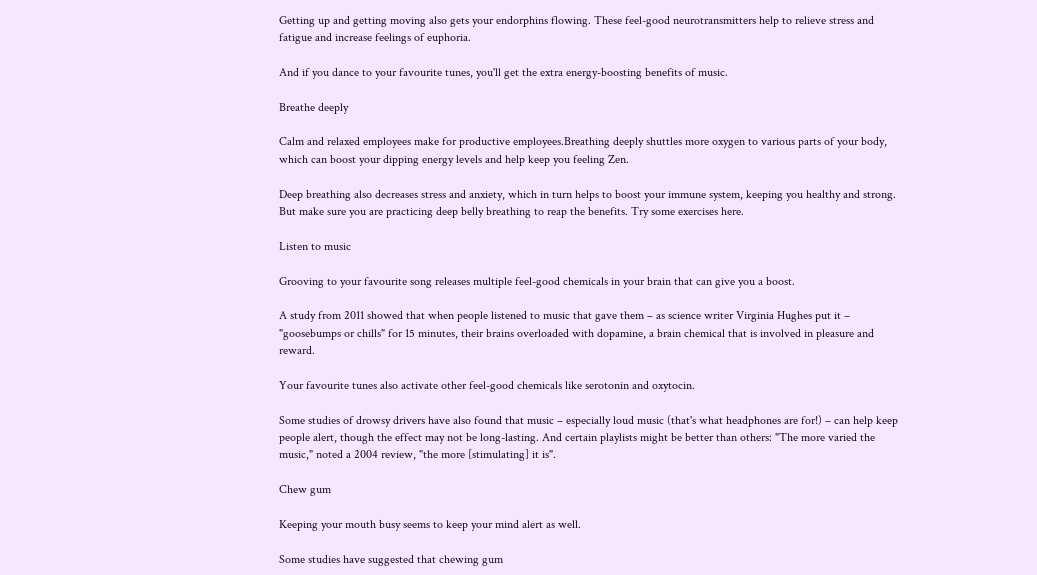Getting up and getting moving also gets your endorphins flowing. These feel-good neurotransmitters help to relieve stress and fatigue and increase feelings of euphoria.

And if you dance to your favourite tunes, you'll get the extra energy-boosting benefits of music.

Breathe deeply

Calm and relaxed employees make for productive employees.Breathing deeply shuttles more oxygen to various parts of your body, which can boost your dipping energy levels and help keep you feeling Zen.

Deep breathing also decreases stress and anxiety, which in turn helps to boost your immune system, keeping you healthy and strong. But make sure you are practicing deep belly breathing to reap the benefits. Try some exercises here.

Listen to music

Grooving to your favourite song releases multiple feel-good chemicals in your brain that can give you a boost.

A study from 2011 showed that when people listened to music that gave them – as science writer Virginia Hughes put it – "goosebumps or chills" for 15 minutes, their brains overloaded with dopamine, a brain chemical that is involved in pleasure and reward.

Your favourite tunes also activate other feel-good chemicals like serotonin and oxytocin.

Some studies of drowsy drivers have also found that music – especially loud music (that's what headphones are for!) – can help keep people alert, though the effect may not be long-lasting. And certain playlists might be better than others: "The more varied the music," noted a 2004 review, "the more [stimulating] it is".

Chew gum

Keeping your mouth busy seems to keep your mind alert as well.

Some studies have suggested that chewing gum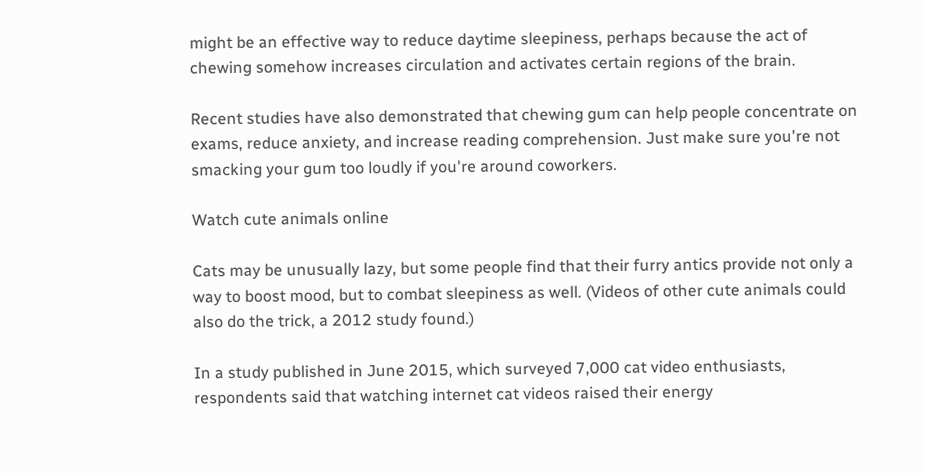might be an effective way to reduce daytime sleepiness, perhaps because the act of chewing somehow increases circulation and activates certain regions of the brain.

Recent studies have also demonstrated that chewing gum can help people concentrate on exams, reduce anxiety, and increase reading comprehension. Just make sure you're not smacking your gum too loudly if you're around coworkers.

Watch cute animals online

Cats may be unusually lazy, but some people find that their furry antics provide not only a way to boost mood, but to combat sleepiness as well. (Videos of other cute animals could also do the trick, a 2012 study found.)

In a study published in June 2015, which surveyed 7,000 cat video enthusiasts, respondents said that watching internet cat videos raised their energy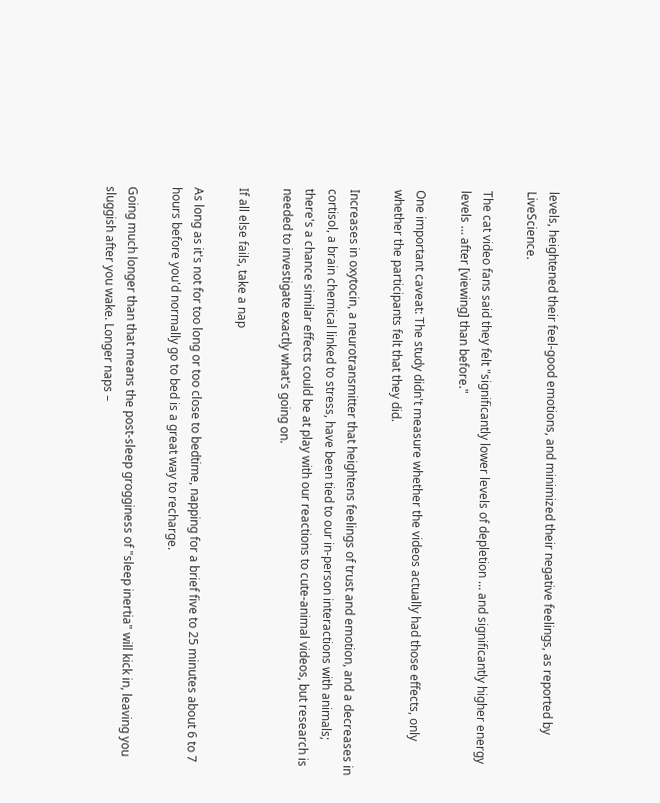levels, heightened their feel-good emotions, and minimized their negative feelings, as reported by LiveScience.

The cat video fans said they felt "significantly lower levels of depletion … and significantly higher energy levels … after [viewing] than before."

One important caveat: The study didn't measure whether the videos actually had those effects, only whether the participants felt that they did.

Increases in oxytocin, a neurotransmitter that heightens feelings of trust and emotion, and a decreases in cortisol, a brain chemical linked to stress, have been tied to our in-person interactions with animals; there's a chance similar effects could be at play with our reactions to cute-animal videos, but research is needed to investigate exactly what's going on.

If all else fails, take a nap

As long as it's not for too long or too close to bedtime, napping for a brief five to 25 minutes about 6 to 7 hours before you'd normally go to bed is a great way to recharge.

Going much longer than that means the post-sleep grogginess of "sleep inertia" will kick in, leaving you sluggish after you wake. Longer naps –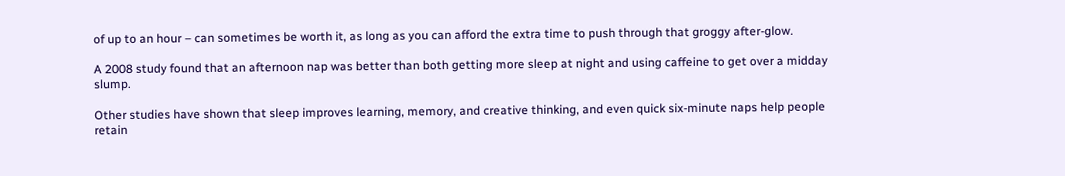of up to an hour – can sometimes be worth it, as long as you can afford the extra time to push through that groggy after-glow.

A 2008 study found that an afternoon nap was better than both getting more sleep at night and using caffeine to get over a midday slump.

Other studies have shown that sleep improves learning, memory, and creative thinking, and even quick six-minute naps help people retain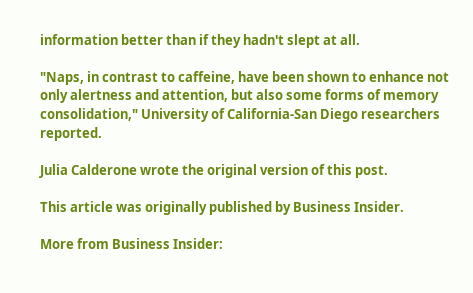information better than if they hadn't slept at all.

"Naps, in contrast to caffeine, have been shown to enhance not only alertness and attention, but also some forms of memory consolidation," University of California-San Diego researchers reported.

Julia Calderone wrote the original version of this post.

This article was originally published by Business Insider.

More from Business Insider: